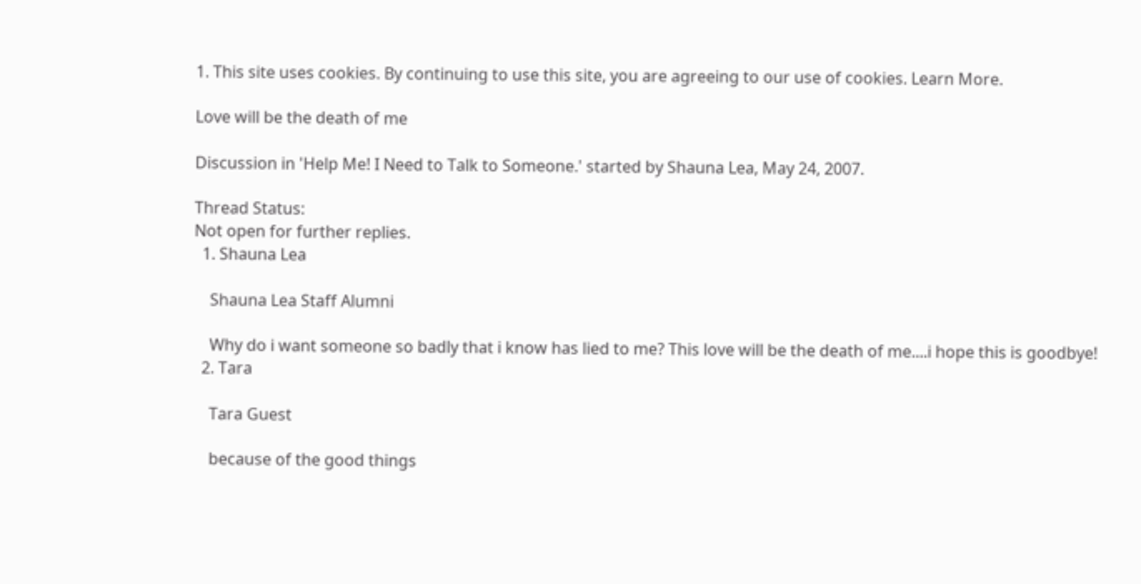1. This site uses cookies. By continuing to use this site, you are agreeing to our use of cookies. Learn More.

Love will be the death of me

Discussion in 'Help Me! I Need to Talk to Someone.' started by Shauna Lea, May 24, 2007.

Thread Status:
Not open for further replies.
  1. Shauna Lea

    Shauna Lea Staff Alumni

    Why do i want someone so badly that i know has lied to me? This love will be the death of me....i hope this is goodbye!
  2. Tara

    Tara Guest

    because of the good things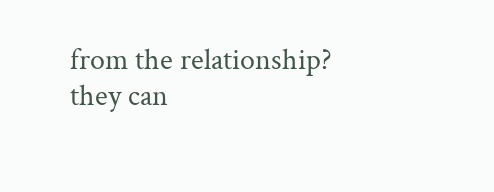from the relationship? they can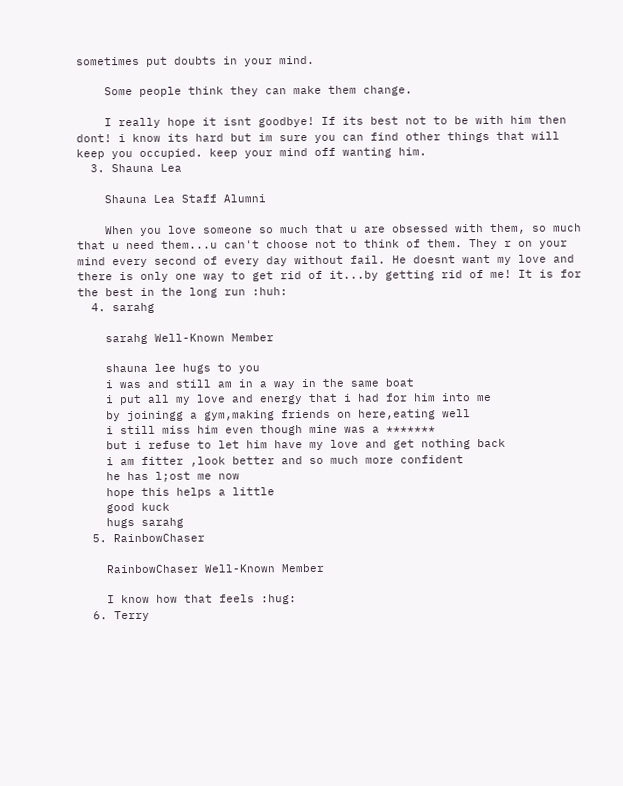sometimes put doubts in your mind.

    Some people think they can make them change.

    I really hope it isnt goodbye! If its best not to be with him then dont! i know its hard but im sure you can find other things that will keep you occupied. keep your mind off wanting him.
  3. Shauna Lea

    Shauna Lea Staff Alumni

    When you love someone so much that u are obsessed with them, so much that u need them...u can't choose not to think of them. They r on your mind every second of every day without fail. He doesnt want my love and there is only one way to get rid of it...by getting rid of me! It is for the best in the long run :huh:
  4. sarahg

    sarahg Well-Known Member

    shauna lee hugs to you
    i was and still am in a way in the same boat
    i put all my love and energy that i had for him into me
    by joiningg a gym,making friends on here,eating well
    i still miss him even though mine was a *******
    but i refuse to let him have my love and get nothing back
    i am fitter ,look better and so much more confident
    he has l;ost me now
    hope this helps a little
    good kuck
    hugs sarahg
  5. RainbowChaser

    RainbowChaser Well-Known Member

    I know how that feels :hug:
  6. Terry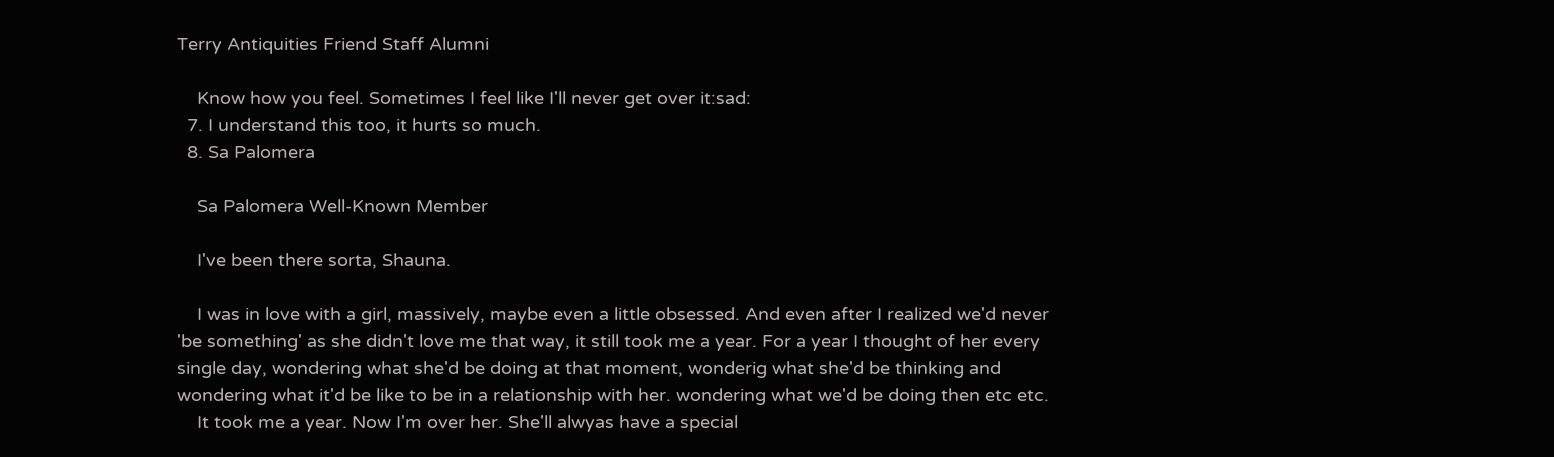Terry Antiquities Friend Staff Alumni

    Know how you feel. Sometimes I feel like I'll never get over it:sad:
  7. I understand this too, it hurts so much.
  8. Sa Palomera

    Sa Palomera Well-Known Member

    I've been there sorta, Shauna.

    I was in love with a girl, massively, maybe even a little obsessed. And even after I realized we'd never 'be something' as she didn't love me that way, it still took me a year. For a year I thought of her every single day, wondering what she'd be doing at that moment, wonderig what she'd be thinking and wondering what it'd be like to be in a relationship with her. wondering what we'd be doing then etc etc.
    It took me a year. Now I'm over her. She'll alwyas have a special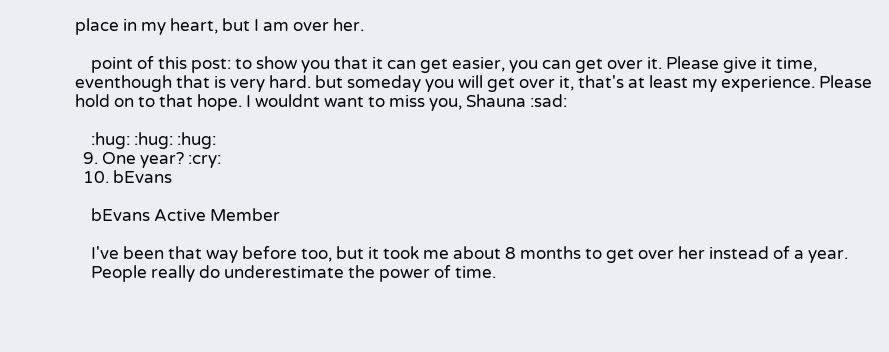place in my heart, but I am over her.

    point of this post: to show you that it can get easier, you can get over it. Please give it time, eventhough that is very hard. but someday you will get over it, that's at least my experience. Please hold on to that hope. I wouldnt want to miss you, Shauna :sad:

    :hug: :hug: :hug:
  9. One year? :cry:
  10. bEvans

    bEvans Active Member

    I've been that way before too, but it took me about 8 months to get over her instead of a year.
    People really do underestimate the power of time.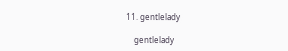11. gentlelady

    gentlelady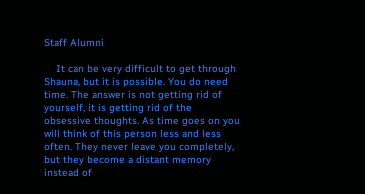Staff Alumni

    It can be very difficult to get through Shauna, but it is possible. You do need time. The answer is not getting rid of yourself, it is getting rid of the obsessive thoughts. As time goes on you will think of this person less and less often. They never leave you completely, but they become a distant memory instead of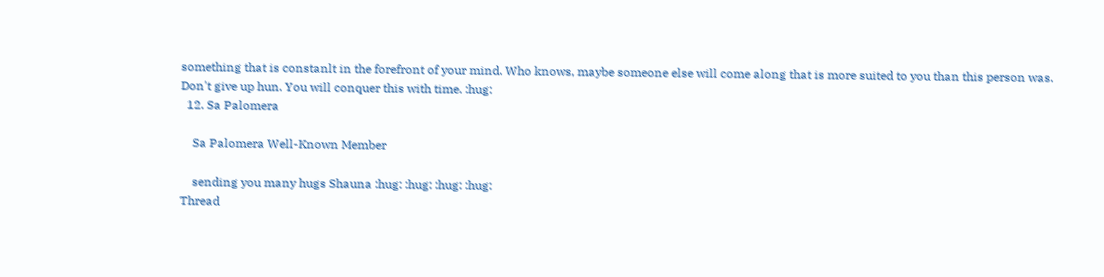something that is constanlt in the forefront of your mind. Who knows, maybe someone else will come along that is more suited to you than this person was. Don't give up hun. You will conquer this with time. :hug:
  12. Sa Palomera

    Sa Palomera Well-Known Member

    sending you many hugs Shauna :hug: :hug: :hug: :hug:
Thread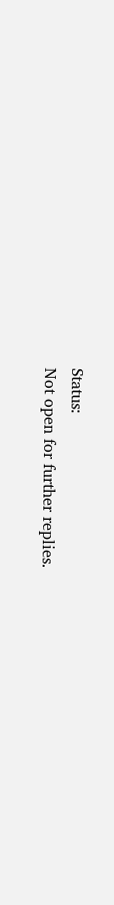Status:
Not open for further replies.